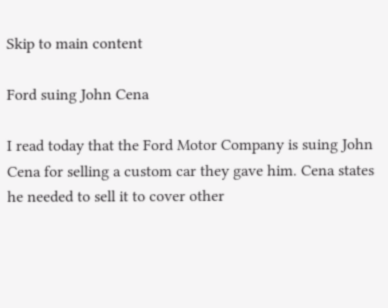Skip to main content

Ford suing John Cena

I read today that the Ford Motor Company is suing John Cena for selling a custom car they gave him. Cena states he needed to sell it to cover other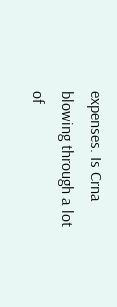expenses. Is Crna blowing through a lot of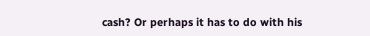cash? Or perhaps it has to do with his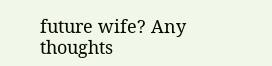future wife? Any thoughts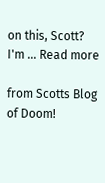on this, Scott? I'm ... Read more

from Scotts Blog of Doom!